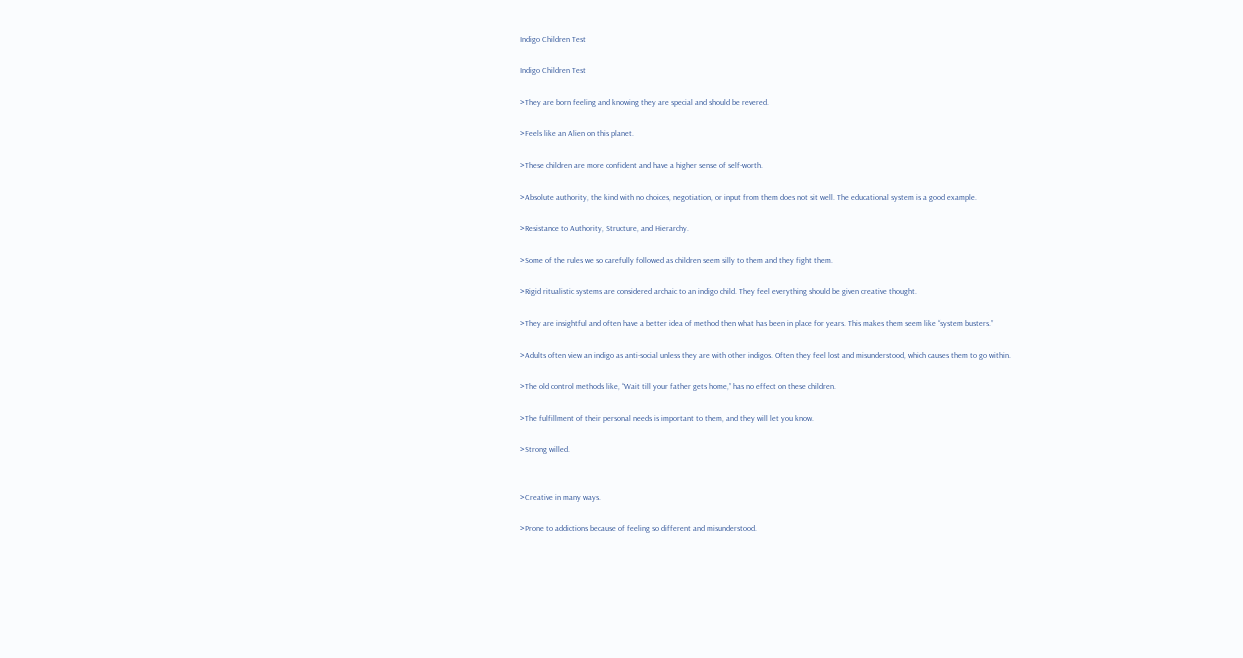Indigo Children Test

Indigo Children Test

>They are born feeling and knowing they are special and should be revered.

>Feels like an Alien on this planet.

>These children are more confident and have a higher sense of self-worth.

>Absolute authority, the kind with no choices, negotiation, or input from them does not sit well. The educational system is a good example.

>Resistance to Authority, Structure, and Hierarchy.

>Some of the rules we so carefully followed as children seem silly to them and they fight them.

>Rigid ritualistic systems are considered archaic to an indigo child. They feel everything should be given creative thought.

>They are insightful and often have a better idea of method then what has been in place for years. This makes them seem like “system busters.”

>Adults often view an indigo as anti-social unless they are with other indigos. Often they feel lost and misunderstood, which causes them to go within.

>The old control methods like, “Wait till your father gets home,” has no effect on these children.

>The fulfillment of their personal needs is important to them, and they will let you know.

>Strong willed.


>Creative in many ways.

>Prone to addictions because of feeling so different and misunderstood.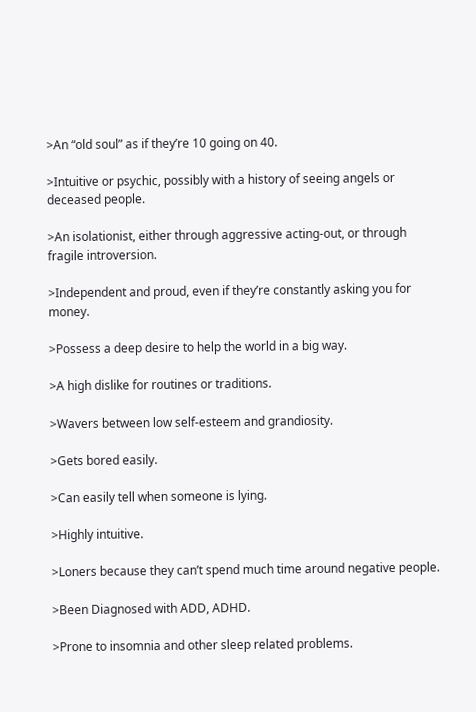>An “old soul” as if they’re 10 going on 40.

>Intuitive or psychic, possibly with a history of seeing angels or deceased people.

>An isolationist, either through aggressive acting-out, or through fragile introversion.

>Independent and proud, even if they’re constantly asking you for money.

>Possess a deep desire to help the world in a big way.

>A high dislike for routines or traditions.

>Wavers between low self-esteem and grandiosity.

>Gets bored easily.

>Can easily tell when someone is lying.

>Highly intuitive.

>Loners because they can’t spend much time around negative people.

>Been Diagnosed with ADD, ADHD.

>Prone to insomnia and other sleep related problems.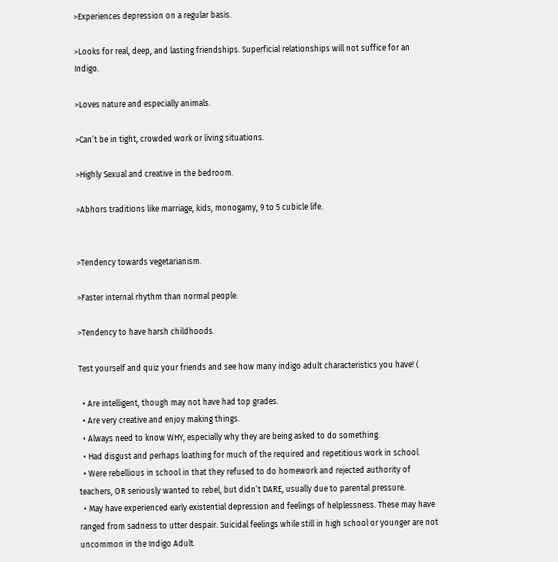>Experiences depression on a regular basis.

>Looks for real, deep, and lasting friendships. Superficial relationships will not suffice for an Indigo.

>Loves nature and especially animals.

>Can’t be in tight, crowded work or living situations.

>Highly Sexual and creative in the bedroom.

>Abhors traditions like marriage, kids, monogamy, 9 to 5 cubicle life.


>Tendency towards vegetarianism.

>Faster internal rhythm than normal people.

>Tendency to have harsh childhoods.

Test yourself and quiz your friends and see how many indigo adult characteristics you have! (

  • Are intelligent, though may not have had top grades.
  • Are very creative and enjoy making things.
  • Always need to know WHY, especially why they are being asked to do something.
  • Had disgust and perhaps loathing for much of the required and repetitious work in school.
  • Were rebellious in school in that they refused to do homework and rejected authority of teachers, OR seriously wanted to rebel, but didn’t DARE, usually due to parental pressure.
  • May have experienced early existential depression and feelings of helplessness. These may have ranged from sadness to utter despair. Suicidal feelings while still in high school or younger are not uncommon in the Indigo Adult.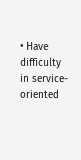• Have difficulty in service-oriented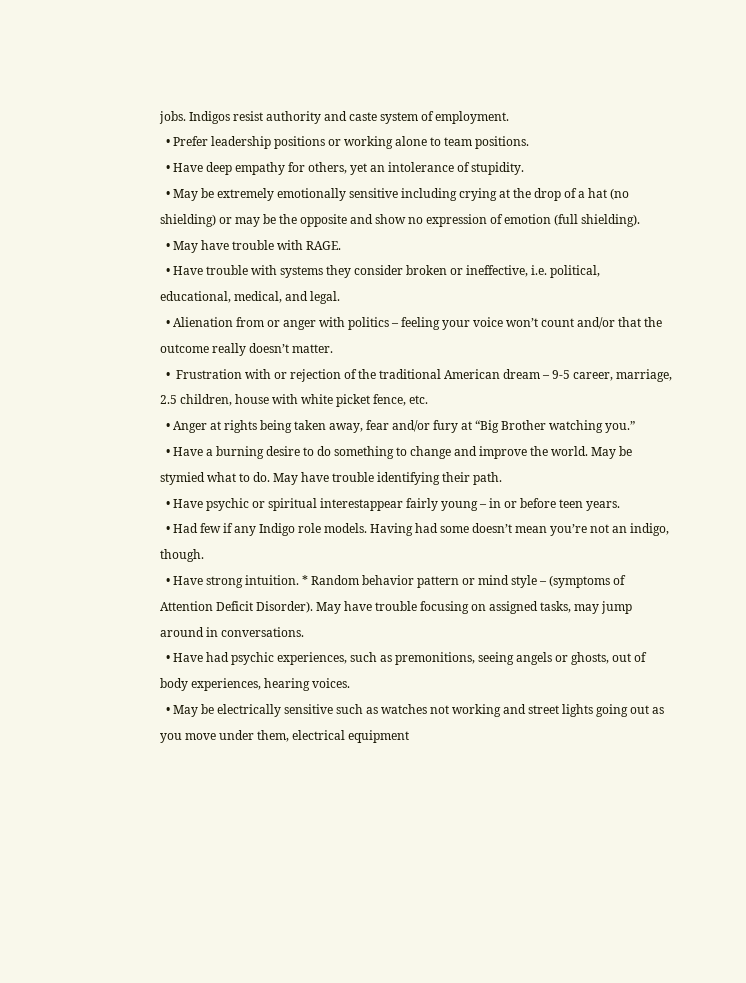jobs. Indigos resist authority and caste system of employment.
  • Prefer leadership positions or working alone to team positions.
  • Have deep empathy for others, yet an intolerance of stupidity.
  • May be extremely emotionally sensitive including crying at the drop of a hat (no shielding) or may be the opposite and show no expression of emotion (full shielding).
  • May have trouble with RAGE.
  • Have trouble with systems they consider broken or ineffective, i.e. political, educational, medical, and legal.
  • Alienation from or anger with politics – feeling your voice won’t count and/or that the outcome really doesn’t matter.
  •  Frustration with or rejection of the traditional American dream – 9-5 career, marriage, 2.5 children, house with white picket fence, etc.
  • Anger at rights being taken away, fear and/or fury at “Big Brother watching you.”
  • Have a burning desire to do something to change and improve the world. May be stymied what to do. May have trouble identifying their path.
  • Have psychic or spiritual interestappear fairly young – in or before teen years.
  • Had few if any Indigo role models. Having had some doesn’t mean you’re not an indigo, though.
  • Have strong intuition. * Random behavior pattern or mind style – (symptoms of Attention Deficit Disorder). May have trouble focusing on assigned tasks, may jump around in conversations.
  • Have had psychic experiences, such as premonitions, seeing angels or ghosts, out of body experiences, hearing voices.
  • May be electrically sensitive such as watches not working and street lights going out as you move under them, electrical equipment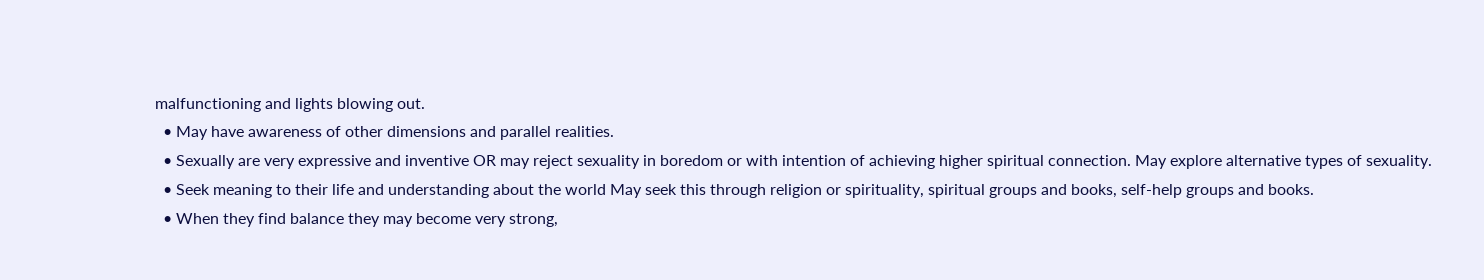malfunctioning and lights blowing out.
  • May have awareness of other dimensions and parallel realities.
  • Sexually are very expressive and inventive OR may reject sexuality in boredom or with intention of achieving higher spiritual connection. May explore alternative types of sexuality.
  • Seek meaning to their life and understanding about the world May seek this through religion or spirituality, spiritual groups and books, self-help groups and books.
  • When they find balance they may become very strong,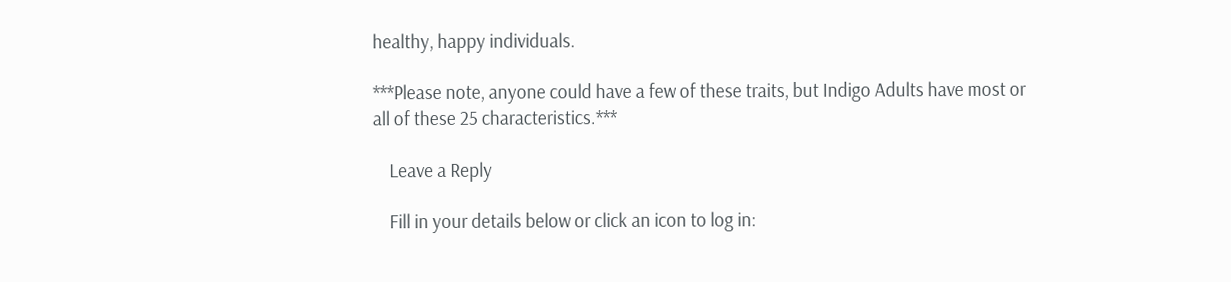healthy, happy individuals.

***Please note, anyone could have a few of these traits, but Indigo Adults have most or all of these 25 characteristics.***

    Leave a Reply

    Fill in your details below or click an icon to log in: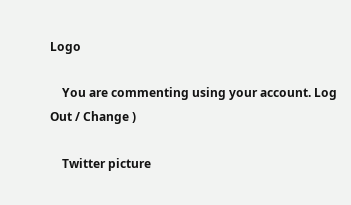Logo

    You are commenting using your account. Log Out / Change )

    Twitter picture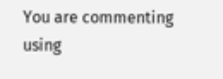You are commenting using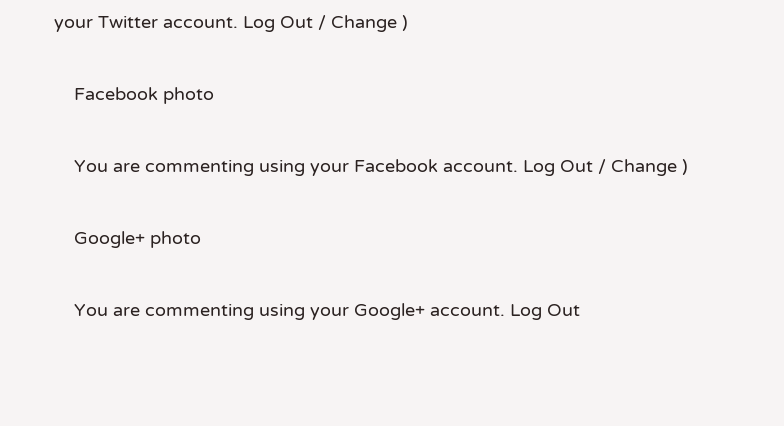your Twitter account. Log Out / Change )

    Facebook photo

    You are commenting using your Facebook account. Log Out / Change )

    Google+ photo

    You are commenting using your Google+ account. Log Out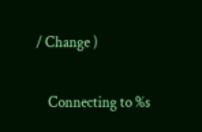/ Change )

    Connecting to %s